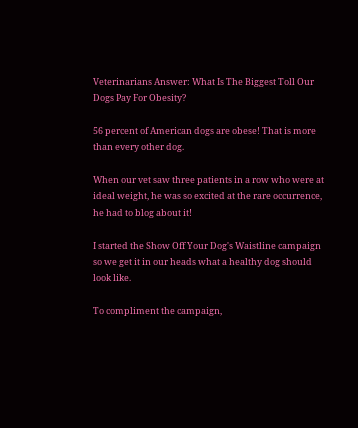Veterinarians Answer: What Is The Biggest Toll Our Dogs Pay For Obesity?

56 percent of American dogs are obese! That is more than every other dog.

When our vet saw three patients in a row who were at ideal weight, he was so excited at the rare occurrence, he had to blog about it!

I started the Show Off Your Dog's Waistline campaign so we get it in our heads what a healthy dog should look like.

To compliment the campaign,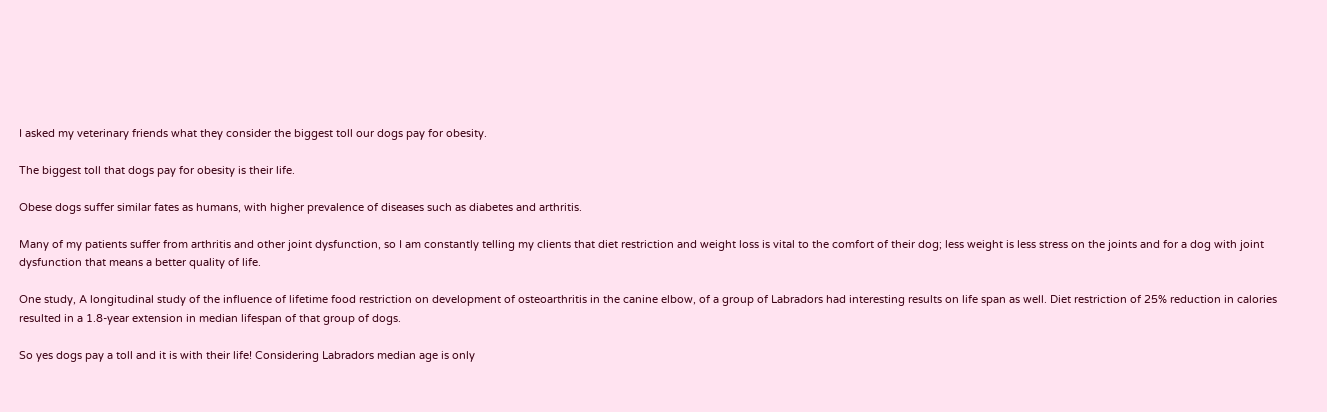I asked my veterinary friends what they consider the biggest toll our dogs pay for obesity.

The biggest toll that dogs pay for obesity is their life.

Obese dogs suffer similar fates as humans, with higher prevalence of diseases such as diabetes and arthritis.

Many of my patients suffer from arthritis and other joint dysfunction, so I am constantly telling my clients that diet restriction and weight loss is vital to the comfort of their dog; less weight is less stress on the joints and for a dog with joint dysfunction that means a better quality of life.

One study, A longitudinal study of the influence of lifetime food restriction on development of osteoarthritis in the canine elbow, of a group of Labradors had interesting results on life span as well. Diet restriction of 25% reduction in calories resulted in a 1.8-year extension in median lifespan of that group of dogs.

So yes dogs pay a toll and it is with their life! Considering Labradors median age is only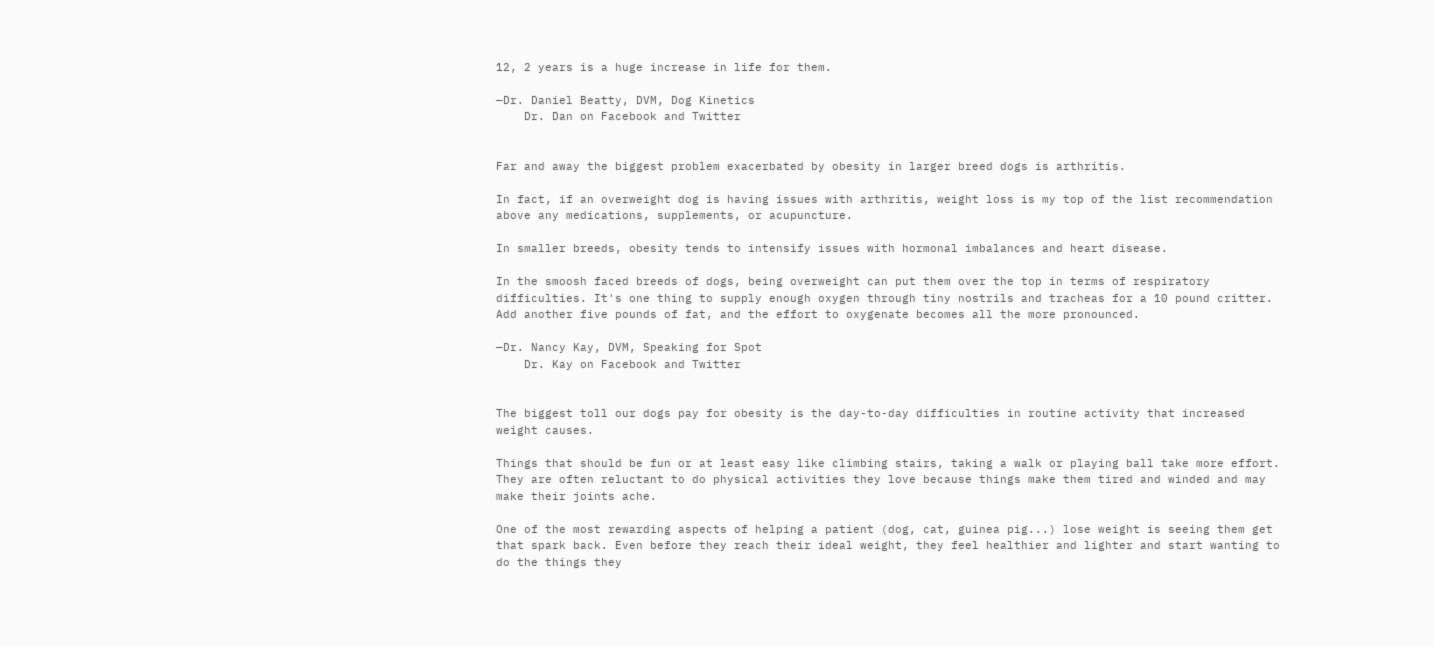12, 2 years is a huge increase in life for them.

—Dr. Daniel Beatty, DVM, Dog Kinetics
    Dr. Dan on Facebook and Twitter


Far and away the biggest problem exacerbated by obesity in larger breed dogs is arthritis.

In fact, if an overweight dog is having issues with arthritis, weight loss is my top of the list recommendation above any medications, supplements, or acupuncture.

In smaller breeds, obesity tends to intensify issues with hormonal imbalances and heart disease.

In the smoosh faced breeds of dogs, being overweight can put them over the top in terms of respiratory difficulties. It's one thing to supply enough oxygen through tiny nostrils and tracheas for a 10 pound critter. Add another five pounds of fat, and the effort to oxygenate becomes all the more pronounced.

—Dr. Nancy Kay, DVM, Speaking for Spot
    Dr. Kay on Facebook and Twitter


The biggest toll our dogs pay for obesity is the day-to-day difficulties in routine activity that increased weight causes.

Things that should be fun or at least easy like climbing stairs, taking a walk or playing ball take more effort. They are often reluctant to do physical activities they love because things make them tired and winded and may make their joints ache.

One of the most rewarding aspects of helping a patient (dog, cat, guinea pig...) lose weight is seeing them get that spark back. Even before they reach their ideal weight, they feel healthier and lighter and start wanting to do the things they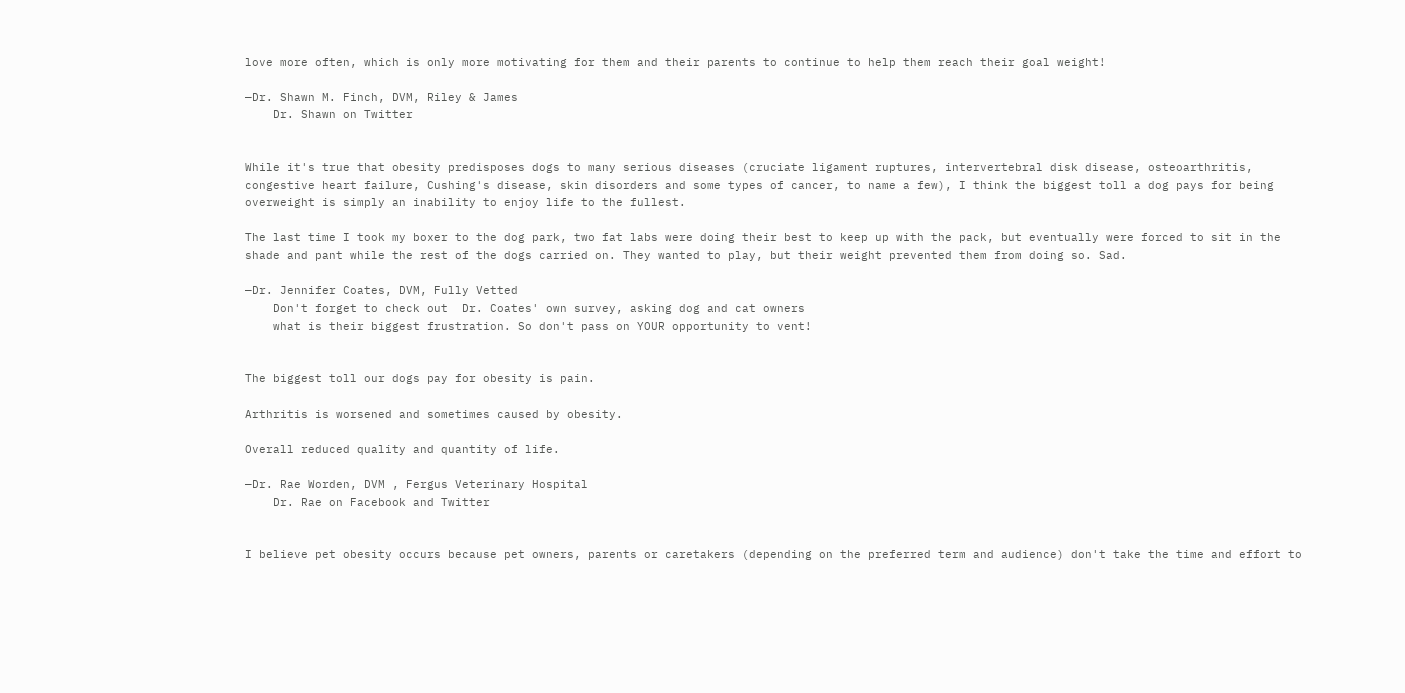love more often, which is only more motivating for them and their parents to continue to help them reach their goal weight!

—Dr. Shawn M. Finch, DVM, Riley & James
    Dr. Shawn on Twitter


While it's true that obesity predisposes dogs to many serious diseases (cruciate ligament ruptures, intervertebral disk disease, osteoarthritis, congestive heart failure, Cushing's disease, skin disorders and some types of cancer, to name a few), I think the biggest toll a dog pays for being overweight is simply an inability to enjoy life to the fullest.

The last time I took my boxer to the dog park, two fat labs were doing their best to keep up with the pack, but eventually were forced to sit in the shade and pant while the rest of the dogs carried on. They wanted to play, but their weight prevented them from doing so. Sad.

—Dr. Jennifer Coates, DVM, Fully Vetted
    Don't forget to check out  Dr. Coates' own survey, asking dog and cat owners
    what is their biggest frustration. So don't pass on YOUR opportunity to vent!


The biggest toll our dogs pay for obesity is pain.

Arthritis is worsened and sometimes caused by obesity.

Overall reduced quality and quantity of life.

—Dr. Rae Worden, DVM , Fergus Veterinary Hospital
    Dr. Rae on Facebook and Twitter


I believe pet obesity occurs because pet owners, parents or caretakers (depending on the preferred term and audience) don't take the time and effort to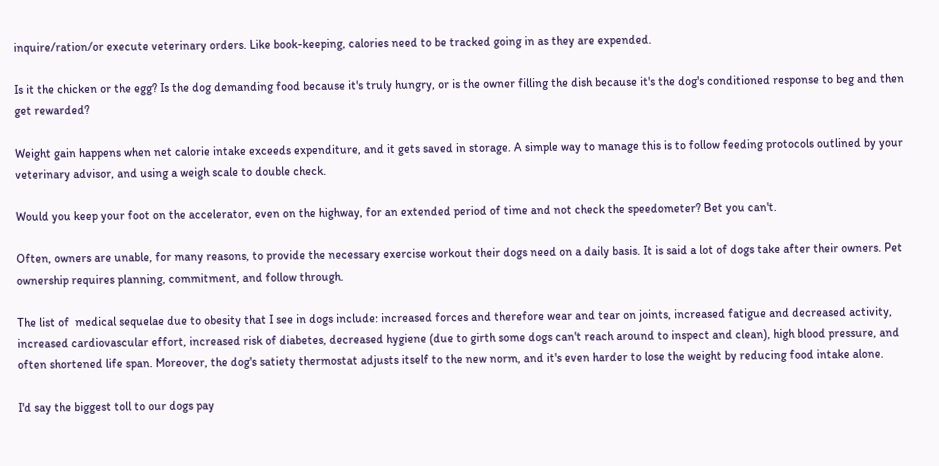inquire/ration/or execute veterinary orders. Like book-keeping, calories need to be tracked going in as they are expended.

Is it the chicken or the egg? Is the dog demanding food because it's truly hungry, or is the owner filling the dish because it's the dog's conditioned response to beg and then get rewarded?

Weight gain happens when net calorie intake exceeds expenditure, and it gets saved in storage. A simple way to manage this is to follow feeding protocols outlined by your veterinary advisor, and using a weigh scale to double check.

Would you keep your foot on the accelerator, even on the highway, for an extended period of time and not check the speedometer? Bet you can't.

Often, owners are unable, for many reasons, to provide the necessary exercise workout their dogs need on a daily basis. It is said a lot of dogs take after their owners. Pet ownership requires planning, commitment, and follow through.

The list of  medical sequelae due to obesity that I see in dogs include: increased forces and therefore wear and tear on joints, increased fatigue and decreased activity, increased cardiovascular effort, increased risk of diabetes, decreased hygiene (due to girth some dogs can't reach around to inspect and clean), high blood pressure, and often shortened life span. Moreover, the dog's satiety thermostat adjusts itself to the new norm, and it's even harder to lose the weight by reducing food intake alone.

I'd say the biggest toll to our dogs pay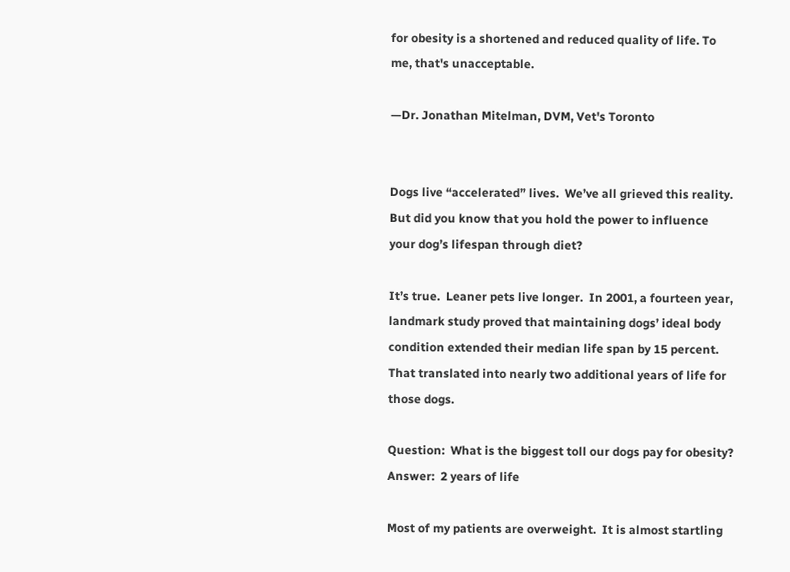for obesity is a shortened and reduced quality of life. To me, that's unacceptable.

—Dr. Jonathan Mitelman, DVM, Vet's Toronto


Dogs live “accelerated” lives.  We’ve all grieved this reality.  But did you know that you hold the power to influence your dog’s lifespan through diet?

It’s true.  Leaner pets live longer.  In 2001, a fourteen year, landmark study proved that maintaining dogs’ ideal body condition extended their median life span by 15 percent.  That translated into nearly two additional years of life for those dogs.

Question:  What is the biggest toll our dogs pay for obesity?
Answer:  2 years of life

Most of my patients are overweight.  It is almost startling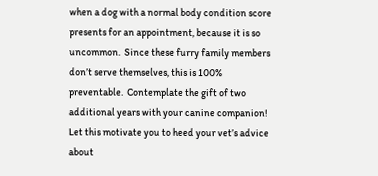when a dog with a normal body condition score presents for an appointment, because it is so uncommon.  Since these furry family members don’t serve themselves, this is 100% preventable.  Contemplate the gift of two additional years with your canine companion!  Let this motivate you to heed your vet’s advice about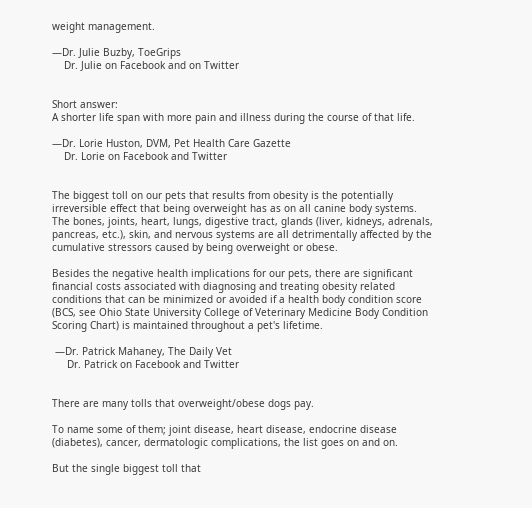weight management.

—Dr. Julie Buzby, ToeGrips
    Dr. Julie on Facebook and on Twitter


Short answer:
A shorter life span with more pain and illness during the course of that life.

—Dr. Lorie Huston, DVM, Pet Health Care Gazette
    Dr. Lorie on Facebook and Twitter


The biggest toll on our pets that results from obesity is the potentially irreversible effect that being overweight has as on all canine body systems.  The bones, joints, heart, lungs, digestive tract, glands (liver, kidneys, adrenals, pancreas, etc.), skin, and nervous systems are all detrimentally affected by the cumulative stressors caused by being overweight or obese.

Besides the negative health implications for our pets, there are significant financial costs associated with diagnosing and treating obesity related conditions that can be minimized or avoided if a health body condition score (BCS, see Ohio State University College of Veterinary Medicine Body Condition Scoring Chart) is maintained throughout a pet's lifetime.

 —Dr. Patrick Mahaney, The Daily Vet
     Dr. Patrick on Facebook and Twitter


There are many tolls that overweight/obese dogs pay.

To name some of them; joint disease, heart disease, endocrine disease (diabetes), cancer, dermatologic complications, the list goes on and on.

But the single biggest toll that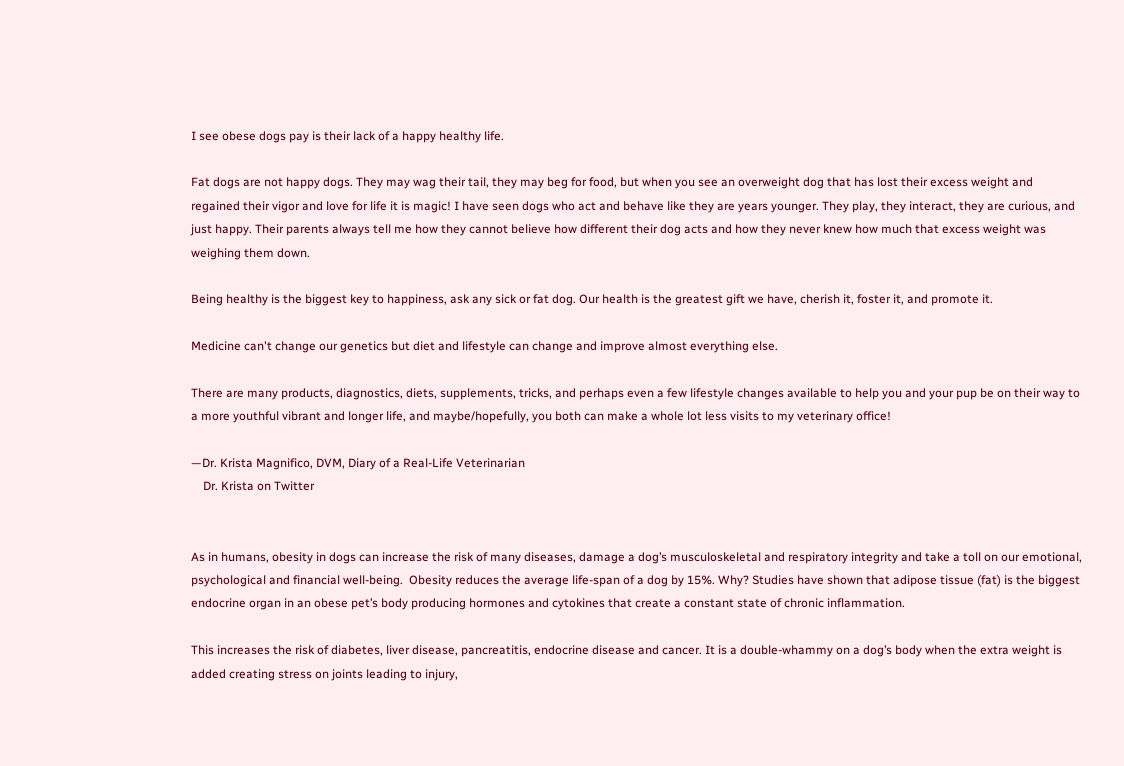I see obese dogs pay is their lack of a happy healthy life.

Fat dogs are not happy dogs. They may wag their tail, they may beg for food, but when you see an overweight dog that has lost their excess weight and regained their vigor and love for life it is magic! I have seen dogs who act and behave like they are years younger. They play, they interact, they are curious, and just happy. Their parents always tell me how they cannot believe how different their dog acts and how they never knew how much that excess weight was weighing them down.

Being healthy is the biggest key to happiness, ask any sick or fat dog. Our health is the greatest gift we have, cherish it, foster it, and promote it.

Medicine can't change our genetics but diet and lifestyle can change and improve almost everything else.

There are many products, diagnostics, diets, supplements, tricks, and perhaps even a few lifestyle changes available to help you and your pup be on their way to a more youthful vibrant and longer life, and maybe/hopefully, you both can make a whole lot less visits to my veterinary office!

—Dr. Krista Magnifico, DVM, Diary of a Real-Life Veterinarian
    Dr. Krista on Twitter


As in humans, obesity in dogs can increase the risk of many diseases, damage a dog’s musculoskeletal and respiratory integrity and take a toll on our emotional, psychological and financial well-being.  Obesity reduces the average life-span of a dog by 15%. Why? Studies have shown that adipose tissue (fat) is the biggest endocrine organ in an obese pet’s body producing hormones and cytokines that create a constant state of chronic inflammation.

This increases the risk of diabetes, liver disease, pancreatitis, endocrine disease and cancer. It is a double-whammy on a dog’s body when the extra weight is added creating stress on joints leading to injury,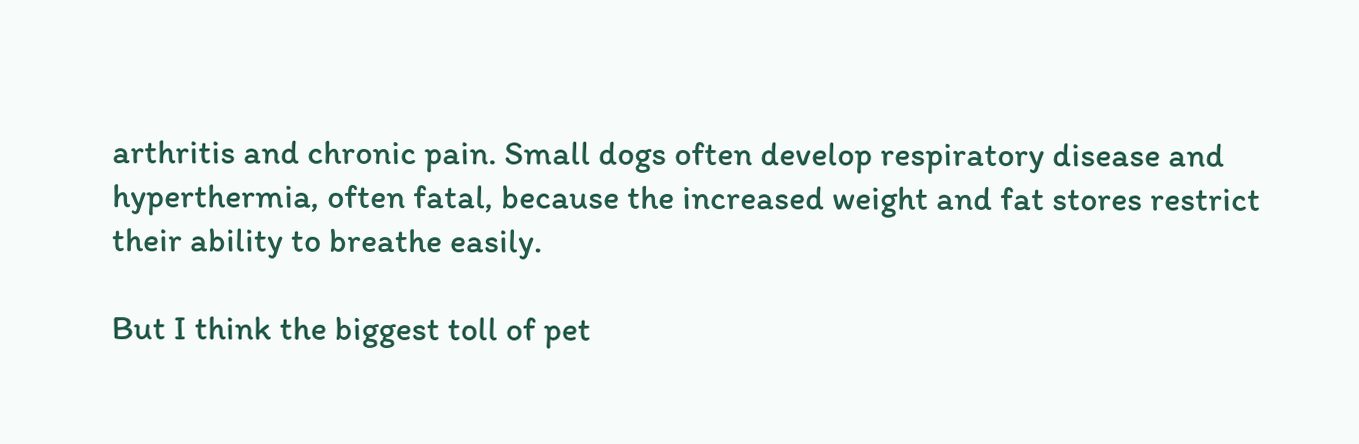arthritis and chronic pain. Small dogs often develop respiratory disease and hyperthermia, often fatal, because the increased weight and fat stores restrict their ability to breathe easily.

But I think the biggest toll of pet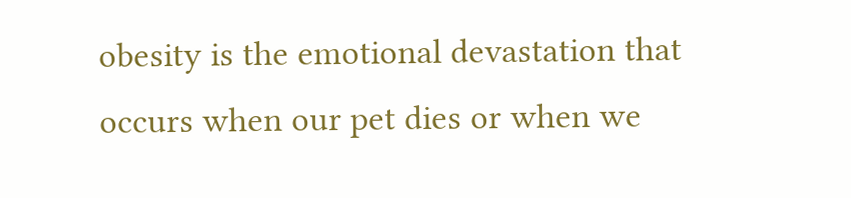obesity is the emotional devastation that occurs when our pet dies or when we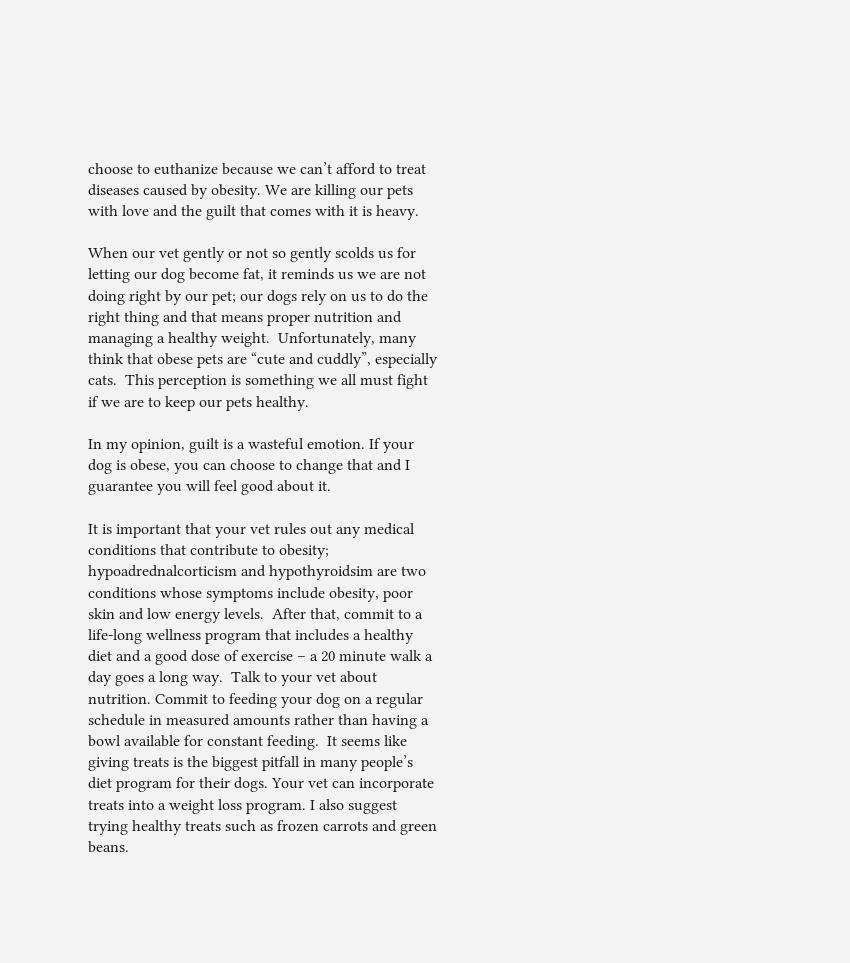choose to euthanize because we can’t afford to treat diseases caused by obesity. We are killing our pets with love and the guilt that comes with it is heavy.

When our vet gently or not so gently scolds us for letting our dog become fat, it reminds us we are not doing right by our pet; our dogs rely on us to do the right thing and that means proper nutrition and managing a healthy weight.  Unfortunately, many think that obese pets are “cute and cuddly”, especially cats.  This perception is something we all must fight if we are to keep our pets healthy.

In my opinion, guilt is a wasteful emotion. If your dog is obese, you can choose to change that and I guarantee you will feel good about it.

It is important that your vet rules out any medical conditions that contribute to obesity; hypoadrednalcorticism and hypothyroidsim are two conditions whose symptoms include obesity, poor skin and low energy levels.  After that, commit to a life-long wellness program that includes a healthy diet and a good dose of exercise – a 20 minute walk a day goes a long way.  Talk to your vet about nutrition. Commit to feeding your dog on a regular schedule in measured amounts rather than having a bowl available for constant feeding.  It seems like giving treats is the biggest pitfall in many people’s diet program for their dogs. Your vet can incorporate treats into a weight loss program. I also suggest trying healthy treats such as frozen carrots and green beans.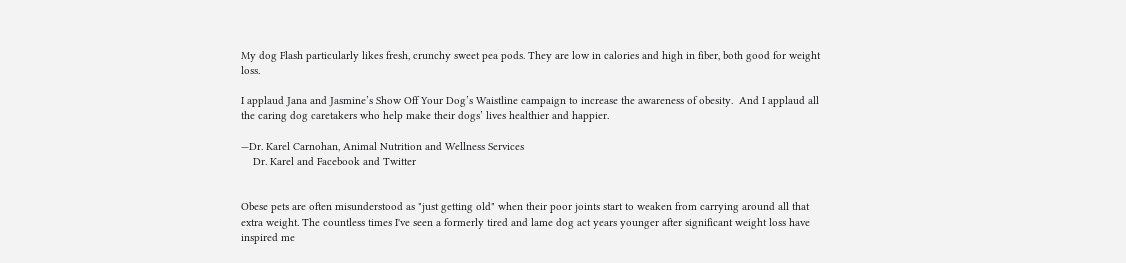My dog Flash particularly likes fresh, crunchy sweet pea pods. They are low in calories and high in fiber, both good for weight loss.

I applaud Jana and Jasmine’s Show Off Your Dog’s Waistline campaign to increase the awareness of obesity.  And I applaud all the caring dog caretakers who help make their dogs’ lives healthier and happier.

—Dr. Karel Carnohan, Animal Nutrition and Wellness Services
    Dr. Karel and Facebook and Twitter


Obese pets are often misunderstood as "just getting old" when their poor joints start to weaken from carrying around all that extra weight. The countless times I've seen a formerly tired and lame dog act years younger after significant weight loss have inspired me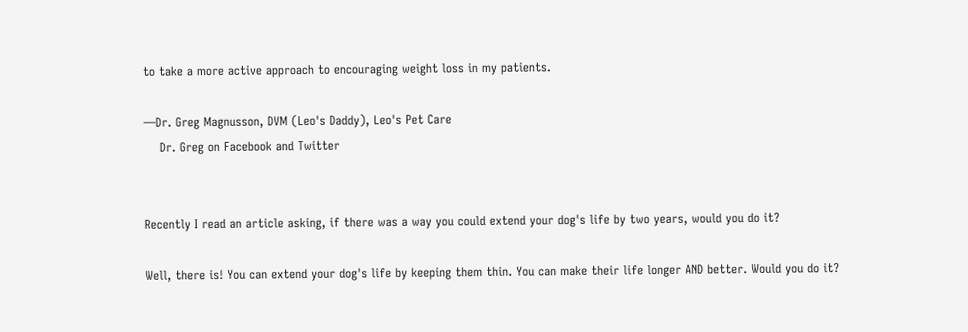to take a more active approach to encouraging weight loss in my patients.

—Dr. Greg Magnusson, DVM (Leo's Daddy), Leo's Pet Care
    Dr. Greg on Facebook and Twitter


Recently I read an article asking, if there was a way you could extend your dog's life by two years, would you do it?

Well, there is! You can extend your dog's life by keeping them thin. You can make their life longer AND better. Would you do it?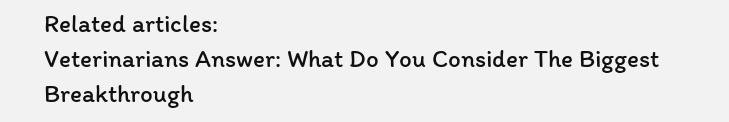Related articles:
Veterinarians Answer: What Do You Consider The Biggest Breakthrough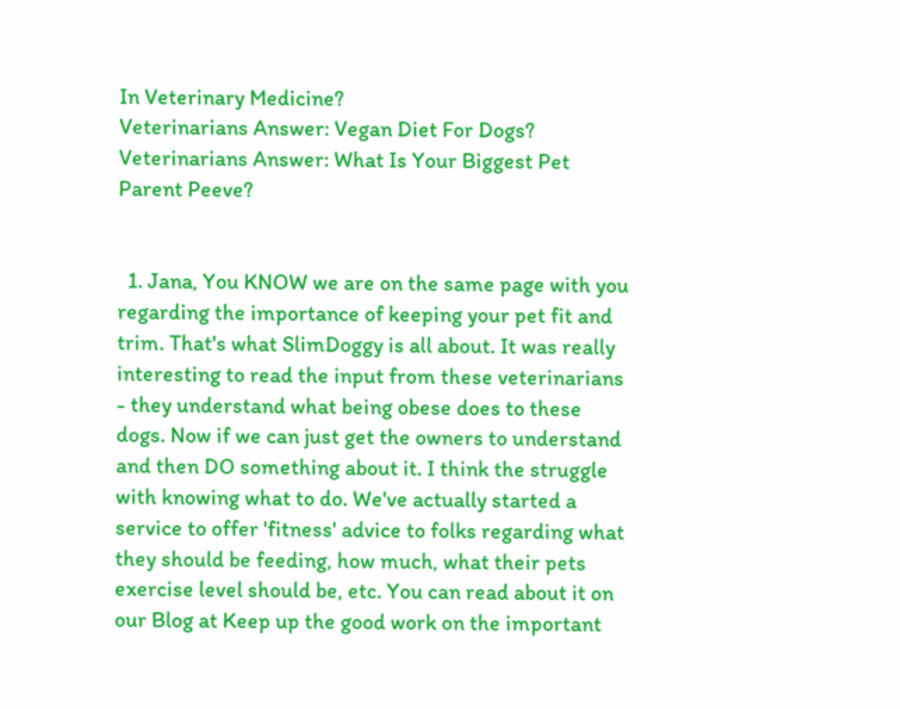In Veterinary Medicine?
Veterinarians Answer: Vegan Diet For Dogs?
Veterinarians Answer: What Is Your Biggest Pet Parent Peeve?


  1. Jana, You KNOW we are on the same page with you regarding the importance of keeping your pet fit and trim. That's what SlimDoggy is all about. It was really interesting to read the input from these veterinarians - they understand what being obese does to these dogs. Now if we can just get the owners to understand and then DO something about it. I think the struggle with knowing what to do. We've actually started a service to offer 'fitness' advice to folks regarding what they should be feeding, how much, what their pets exercise level should be, etc. You can read about it on our Blog at Keep up the good work on the important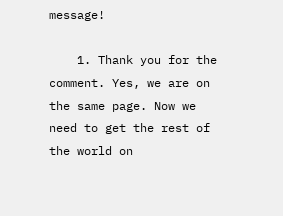message!

    1. Thank you for the comment. Yes, we are on the same page. Now we need to get the rest of the world on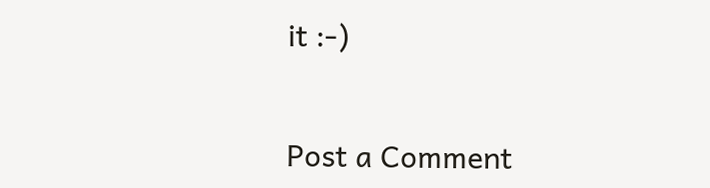it :-)


Post a Comment